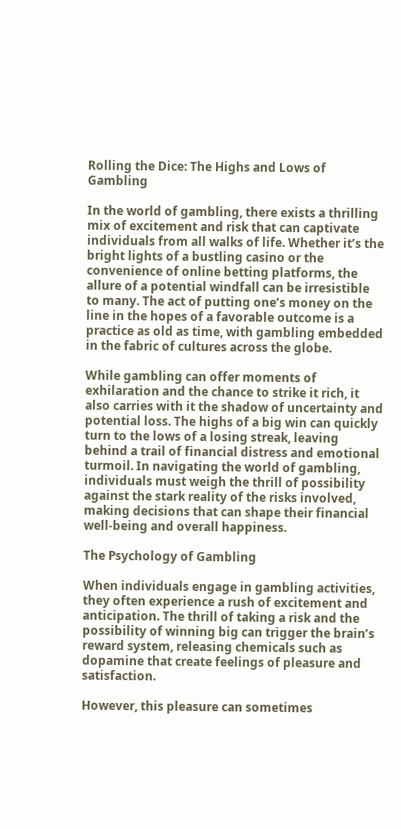Rolling the Dice: The Highs and Lows of Gambling

In the world of gambling, there exists a thrilling mix of excitement and risk that can captivate individuals from all walks of life. Whether it’s the bright lights of a bustling casino or the convenience of online betting platforms, the allure of a potential windfall can be irresistible to many. The act of putting one’s money on the line in the hopes of a favorable outcome is a practice as old as time, with gambling embedded in the fabric of cultures across the globe.

While gambling can offer moments of exhilaration and the chance to strike it rich, it also carries with it the shadow of uncertainty and potential loss. The highs of a big win can quickly turn to the lows of a losing streak, leaving behind a trail of financial distress and emotional turmoil. In navigating the world of gambling, individuals must weigh the thrill of possibility against the stark reality of the risks involved, making decisions that can shape their financial well-being and overall happiness.

The Psychology of Gambling

When individuals engage in gambling activities, they often experience a rush of excitement and anticipation. The thrill of taking a risk and the possibility of winning big can trigger the brain’s reward system, releasing chemicals such as dopamine that create feelings of pleasure and satisfaction.

However, this pleasure can sometimes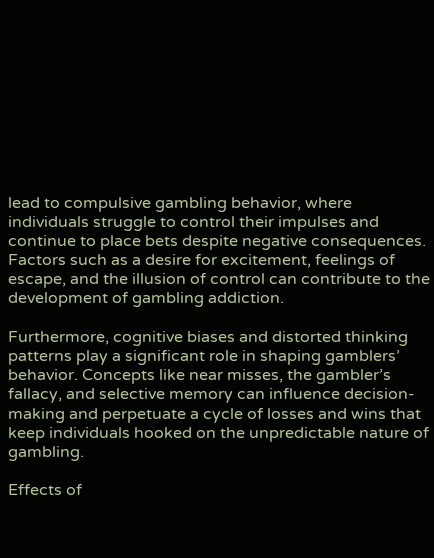lead to compulsive gambling behavior, where individuals struggle to control their impulses and continue to place bets despite negative consequences. Factors such as a desire for excitement, feelings of escape, and the illusion of control can contribute to the development of gambling addiction.

Furthermore, cognitive biases and distorted thinking patterns play a significant role in shaping gamblers’ behavior. Concepts like near misses, the gambler’s fallacy, and selective memory can influence decision-making and perpetuate a cycle of losses and wins that keep individuals hooked on the unpredictable nature of gambling.

Effects of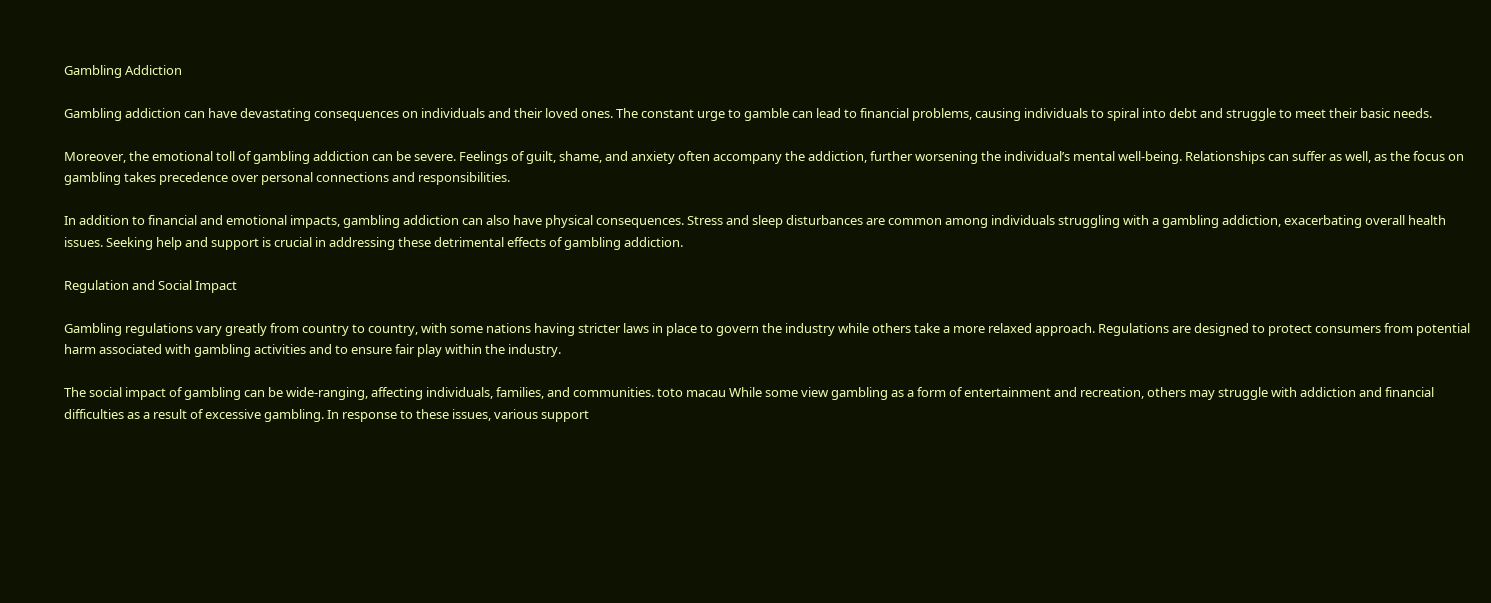Gambling Addiction

Gambling addiction can have devastating consequences on individuals and their loved ones. The constant urge to gamble can lead to financial problems, causing individuals to spiral into debt and struggle to meet their basic needs.

Moreover, the emotional toll of gambling addiction can be severe. Feelings of guilt, shame, and anxiety often accompany the addiction, further worsening the individual’s mental well-being. Relationships can suffer as well, as the focus on gambling takes precedence over personal connections and responsibilities.

In addition to financial and emotional impacts, gambling addiction can also have physical consequences. Stress and sleep disturbances are common among individuals struggling with a gambling addiction, exacerbating overall health issues. Seeking help and support is crucial in addressing these detrimental effects of gambling addiction.

Regulation and Social Impact

Gambling regulations vary greatly from country to country, with some nations having stricter laws in place to govern the industry while others take a more relaxed approach. Regulations are designed to protect consumers from potential harm associated with gambling activities and to ensure fair play within the industry.

The social impact of gambling can be wide-ranging, affecting individuals, families, and communities. toto macau While some view gambling as a form of entertainment and recreation, others may struggle with addiction and financial difficulties as a result of excessive gambling. In response to these issues, various support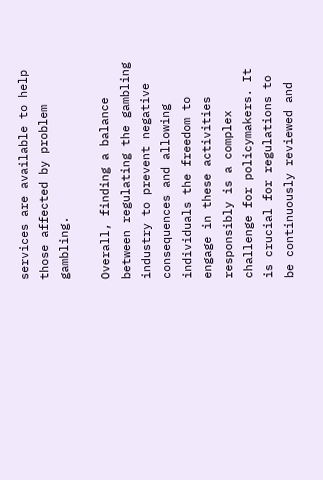services are available to help those affected by problem gambling.

Overall, finding a balance between regulating the gambling industry to prevent negative consequences and allowing individuals the freedom to engage in these activities responsibly is a complex challenge for policymakers. It is crucial for regulations to be continuously reviewed and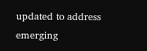updated to address emerging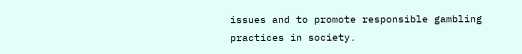issues and to promote responsible gambling practices in society.